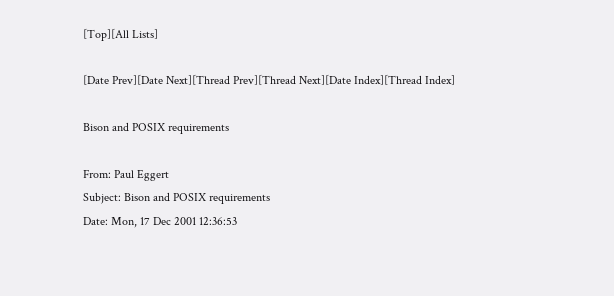[Top][All Lists]

[Date Prev][Date Next][Thread Prev][Thread Next][Date Index][Thread Index]

Bison and POSIX requirements

From: Paul Eggert
Subject: Bison and POSIX requirements
Date: Mon, 17 Dec 2001 12:36:53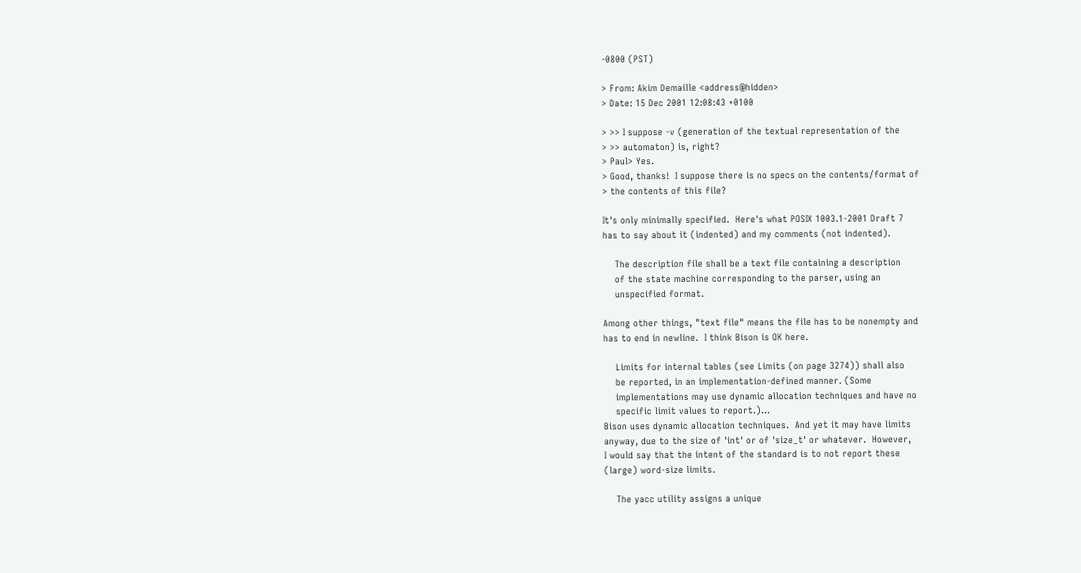-0800 (PST)

> From: Akim Demaille <address@hidden>
> Date: 15 Dec 2001 12:08:43 +0100

> >> I suppose -v (generation of the textual representation of the
> >> automaton) is, right?
> Paul> Yes.
> Good, thanks!  I suppose there is no specs on the contents/format of
> the contents of this file?

It's only minimally specified.  Here's what POSIX 1003.1-2001 Draft 7
has to say about it (indented) and my comments (not indented).

    The description file shall be a text file containing a description
    of the state machine corresponding to the parser, using an
    unspecified format.

Among other things, "text file" means the file has to be nonempty and
has to end in newline.  I think Bison is OK here.

    Limits for internal tables (see Limits (on page 3274)) shall also
    be reported, in an implementation-defined manner. (Some
    implementations may use dynamic allocation techniques and have no
    specific limit values to report.)...
Bison uses dynamic allocation techniques.  And yet it may have limits
anyway, due to the size of 'int' or of 'size_t' or whatever.  However,
I would say that the intent of the standard is to not report these
(large) word-size limits.

    The yacc utility assigns a unique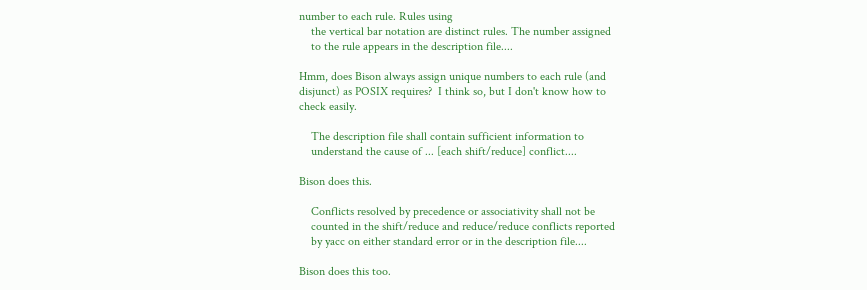number to each rule. Rules using
    the vertical bar notation are distinct rules. The number assigned
    to the rule appears in the description file....

Hmm, does Bison always assign unique numbers to each rule (and
disjunct) as POSIX requires?  I think so, but I don't know how to
check easily.

    The description file shall contain sufficient information to
    understand the cause of ... [each shift/reduce] conflict....

Bison does this.

    Conflicts resolved by precedence or associativity shall not be
    counted in the shift/reduce and reduce/reduce conflicts reported
    by yacc on either standard error or in the description file....

Bison does this too.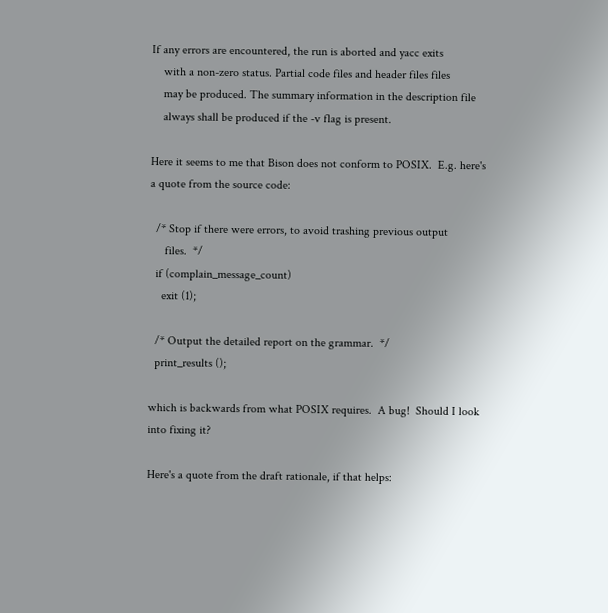If any errors are encountered, the run is aborted and yacc exits
    with a non-zero status. Partial code files and header files files
    may be produced. The summary information in the description file
    always shall be produced if the -v flag is present.

Here it seems to me that Bison does not conform to POSIX.  E.g. here's
a quote from the source code:

  /* Stop if there were errors, to avoid trashing previous output
     files.  */
  if (complain_message_count)
    exit (1);

  /* Output the detailed report on the grammar.  */
  print_results ();

which is backwards from what POSIX requires.  A bug!  Should I look
into fixing it?

Here's a quote from the draft rationale, if that helps: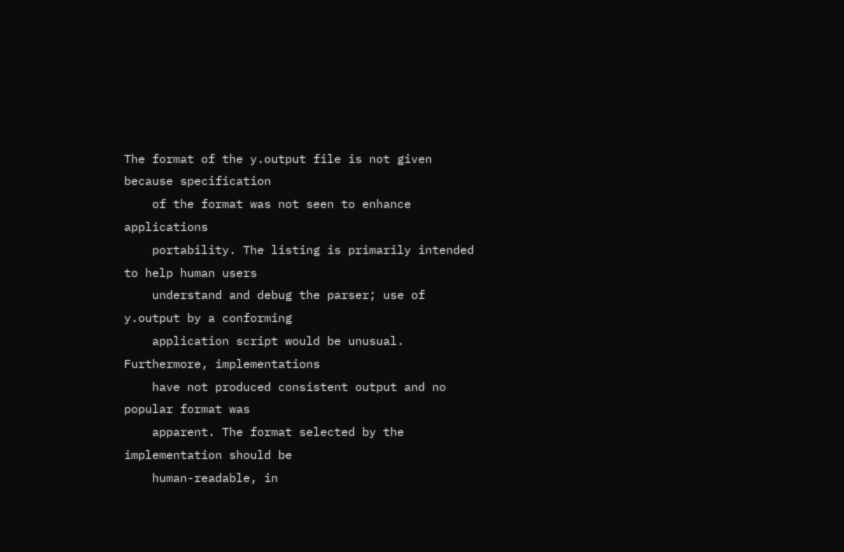The format of the y.output file is not given because specification
    of the format was not seen to enhance applications
    portability. The listing is primarily intended to help human users
    understand and debug the parser; use of y.output by a conforming
    application script would be unusual. Furthermore, implementations
    have not produced consistent output and no popular format was
    apparent. The format selected by the implementation should be
    human-readable, in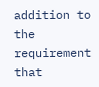addition to the requirement that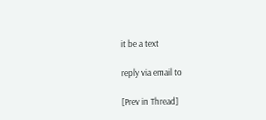it be a text

reply via email to

[Prev in Thread]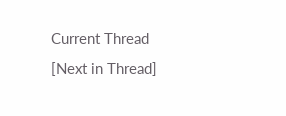Current Thread [Next in Thread]